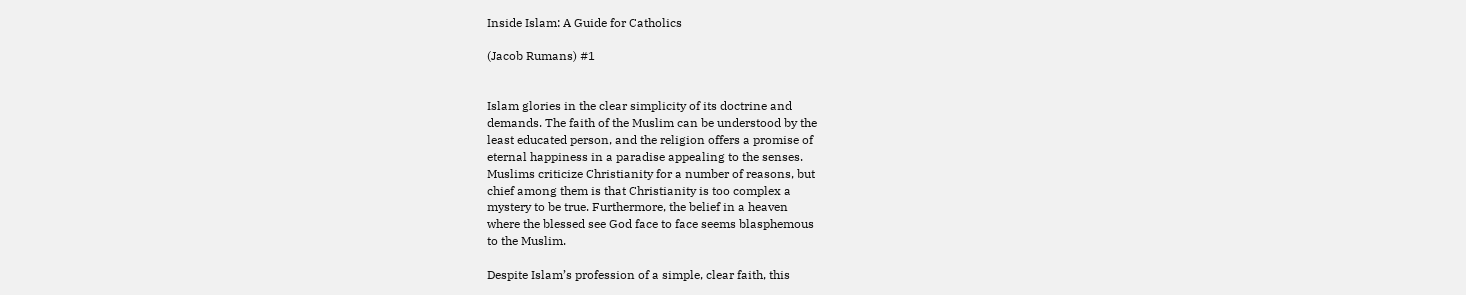Inside Islam: A Guide for Catholics

(Jacob Rumans) #1


Islam glories in the clear simplicity of its doctrine and
demands. The faith of the Muslim can be understood by the
least educated person, and the religion offers a promise of
eternal happiness in a paradise appealing to the senses.
Muslims criticize Christianity for a number of reasons, but
chief among them is that Christianity is too complex a
mystery to be true. Furthermore, the belief in a heaven
where the blessed see God face to face seems blasphemous
to the Muslim.

Despite Islam’s profession of a simple, clear faith, this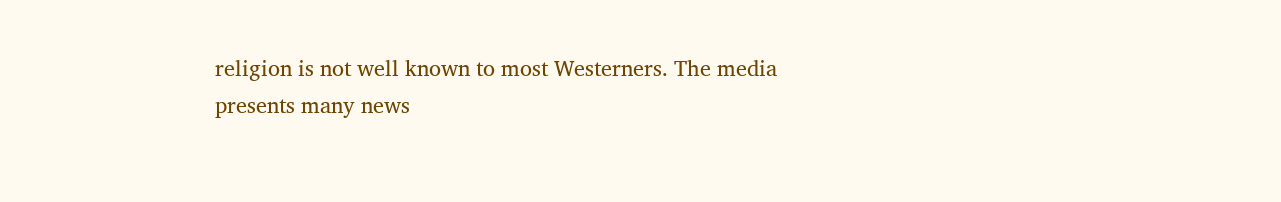religion is not well known to most Westerners. The media
presents many news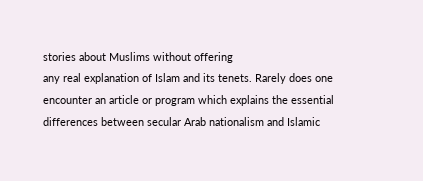stories about Muslims without offering
any real explanation of Islam and its tenets. Rarely does one
encounter an article or program which explains the essential
differences between secular Arab nationalism and Islamic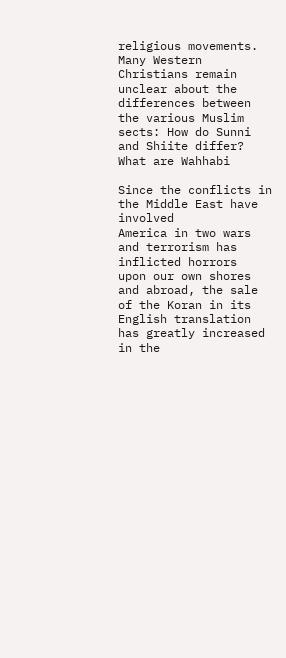religious movements. Many Western Christians remain
unclear about the differences between the various Muslim
sects: How do Sunni and Shiite differ? What are Wahhabi

Since the conflicts in the Middle East have involved
America in two wars and terrorism has inflicted horrors
upon our own shores and abroad, the sale of the Koran in its
English translation has greatly increased in the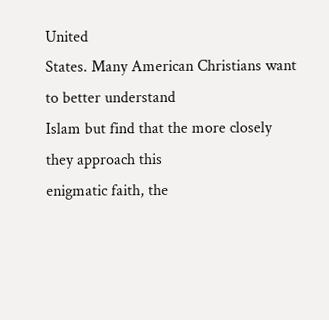United
States. Many American Christians want to better understand
Islam but find that the more closely they approach this
enigmatic faith, the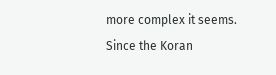more complex it seems. Since the Koran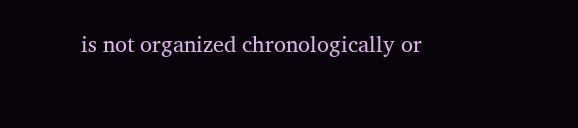is not organized chronologically or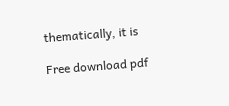thematically, it is

Free download pdf